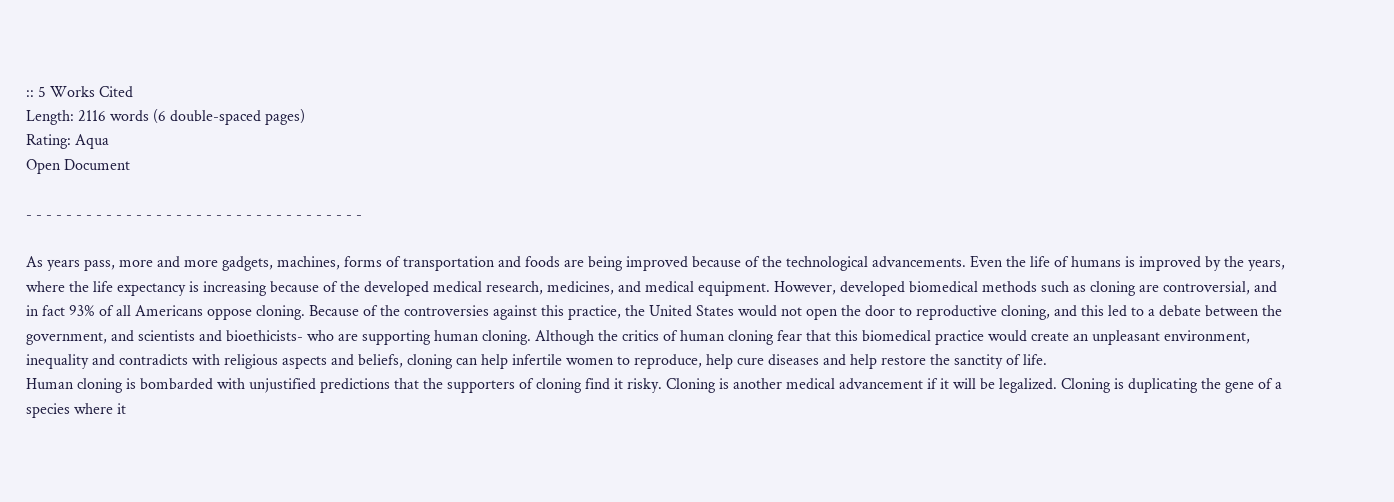:: 5 Works Cited
Length: 2116 words (6 double-spaced pages)
Rating: Aqua
Open Document

- - - - - - - - - - - - - - - - - - - - - - - - - - - - - - - - - -

As years pass, more and more gadgets, machines, forms of transportation and foods are being improved because of the technological advancements. Even the life of humans is improved by the years, where the life expectancy is increasing because of the developed medical research, medicines, and medical equipment. However, developed biomedical methods such as cloning are controversial, and in fact 93% of all Americans oppose cloning. Because of the controversies against this practice, the United States would not open the door to reproductive cloning, and this led to a debate between the government, and scientists and bioethicists- who are supporting human cloning. Although the critics of human cloning fear that this biomedical practice would create an unpleasant environment, inequality and contradicts with religious aspects and beliefs, cloning can help infertile women to reproduce, help cure diseases and help restore the sanctity of life.
Human cloning is bombarded with unjustified predictions that the supporters of cloning find it risky. Cloning is another medical advancement if it will be legalized. Cloning is duplicating the gene of a species where it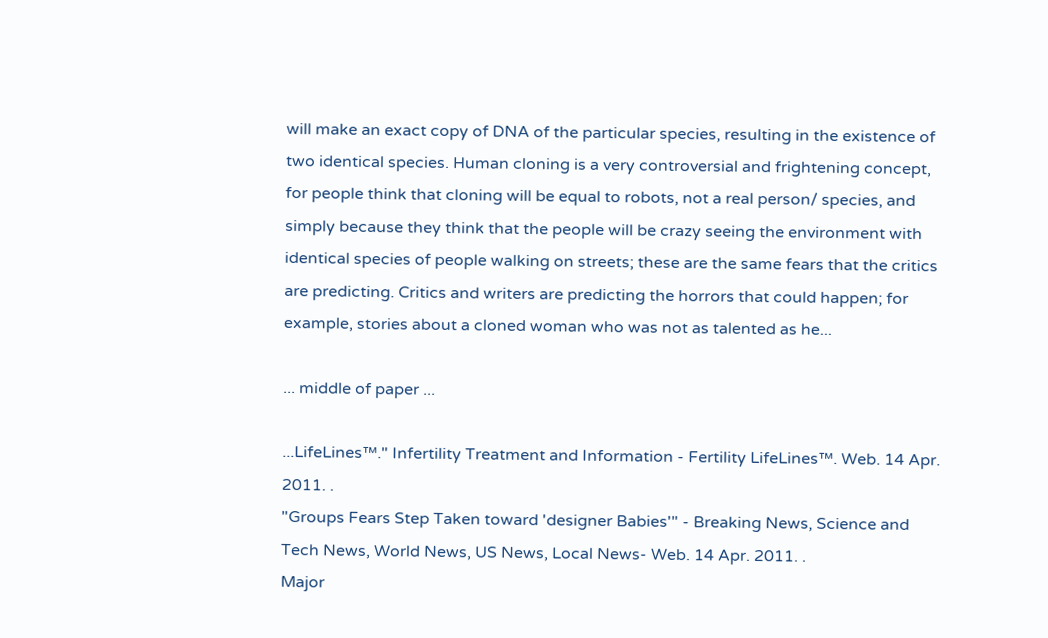will make an exact copy of DNA of the particular species, resulting in the existence of two identical species. Human cloning is a very controversial and frightening concept, for people think that cloning will be equal to robots, not a real person/ species, and simply because they think that the people will be crazy seeing the environment with identical species of people walking on streets; these are the same fears that the critics are predicting. Critics and writers are predicting the horrors that could happen; for example, stories about a cloned woman who was not as talented as he...

... middle of paper ...

...LifeLines™." Infertility Treatment and Information - Fertility LifeLines™. Web. 14 Apr. 2011. .
"Groups Fears Step Taken toward 'designer Babies'" - Breaking News, Science and Tech News, World News, US News, Local News- Web. 14 Apr. 2011. .
Major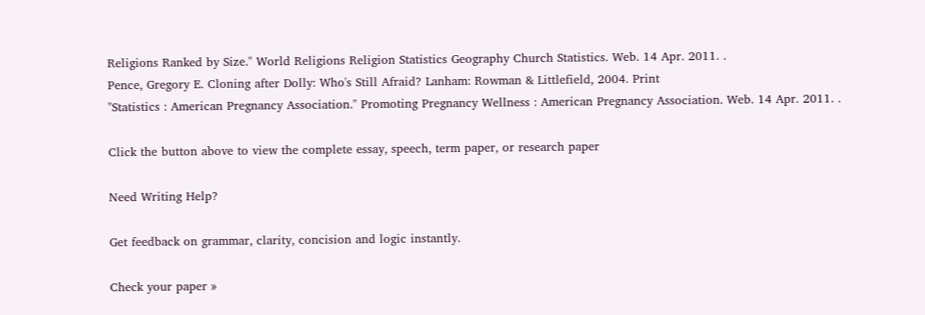Religions Ranked by Size." World Religions Religion Statistics Geography Church Statistics. Web. 14 Apr. 2011. .
Pence, Gregory E. Cloning after Dolly: Who's Still Afraid? Lanham: Rowman & Littlefield, 2004. Print
"Statistics : American Pregnancy Association." Promoting Pregnancy Wellness : American Pregnancy Association. Web. 14 Apr. 2011. .

Click the button above to view the complete essay, speech, term paper, or research paper

Need Writing Help?

Get feedback on grammar, clarity, concision and logic instantly.

Check your paper »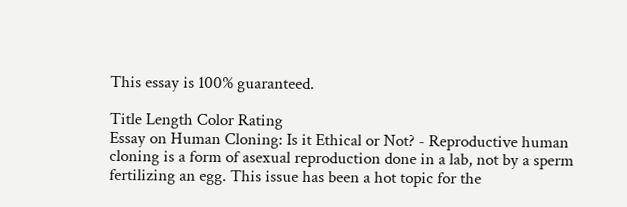This essay is 100% guaranteed.

Title Length Color Rating
Essay on Human Cloning: Is it Ethical or Not? - Reproductive human cloning is a form of asexual reproduction done in a lab, not by a sperm fertilizing an egg. This issue has been a hot topic for the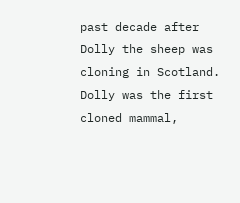past decade after Dolly the sheep was cloning in Scotland. Dolly was the first cloned mammal,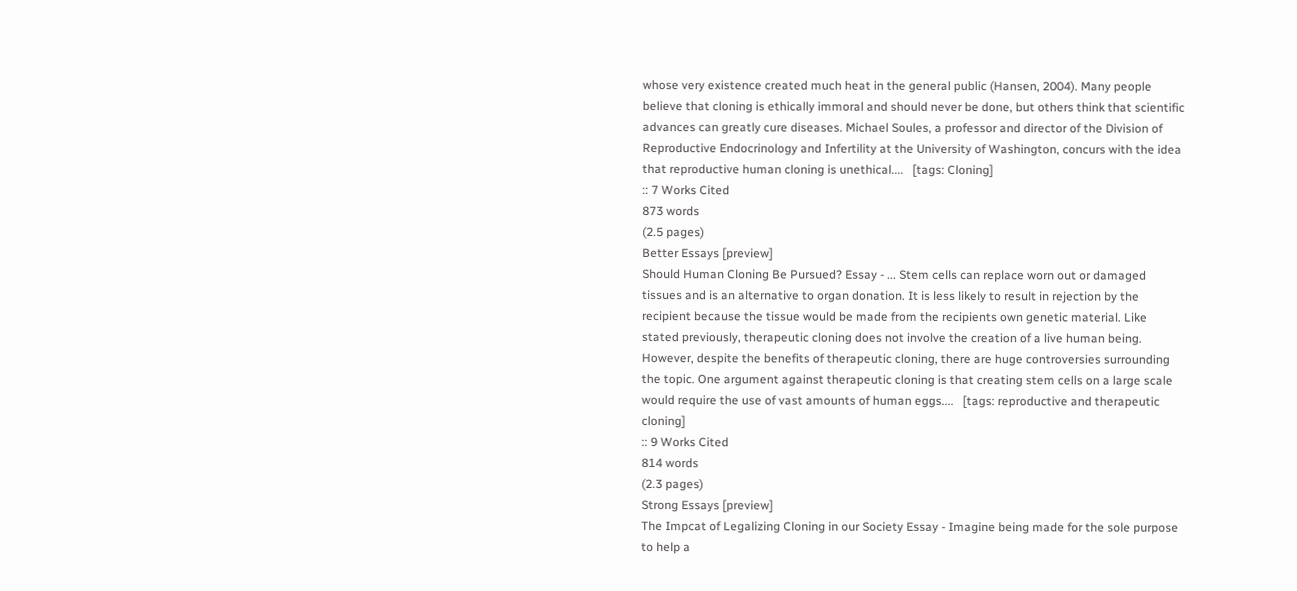whose very existence created much heat in the general public (Hansen, 2004). Many people believe that cloning is ethically immoral and should never be done, but others think that scientific advances can greatly cure diseases. Michael Soules, a professor and director of the Division of Reproductive Endocrinology and Infertility at the University of Washington, concurs with the idea that reproductive human cloning is unethical....   [tags: Cloning]
:: 7 Works Cited
873 words
(2.5 pages)
Better Essays [preview]
Should Human Cloning Be Pursued? Essay - ... Stem cells can replace worn out or damaged tissues and is an alternative to organ donation. It is less likely to result in rejection by the recipient because the tissue would be made from the recipients own genetic material. Like stated previously, therapeutic cloning does not involve the creation of a live human being. However, despite the benefits of therapeutic cloning, there are huge controversies surrounding the topic. One argument against therapeutic cloning is that creating stem cells on a large scale would require the use of vast amounts of human eggs....   [tags: reproductive and therapeutic cloning]
:: 9 Works Cited
814 words
(2.3 pages)
Strong Essays [preview]
The Impcat of Legalizing Cloning in our Society Essay - Imagine being made for the sole purpose to help a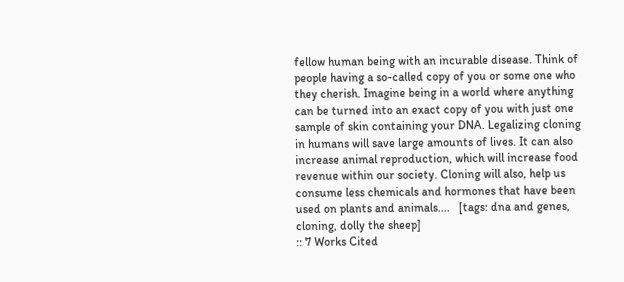fellow human being with an incurable disease. Think of people having a so-called copy of you or some one who they cherish. Imagine being in a world where anything can be turned into an exact copy of you with just one sample of skin containing your DNA. Legalizing cloning in humans will save large amounts of lives. It can also increase animal reproduction, which will increase food revenue within our society. Cloning will also, help us consume less chemicals and hormones that have been used on plants and animals....   [tags: dna and genes, cloning, dolly the sheep]
:: 7 Works Cited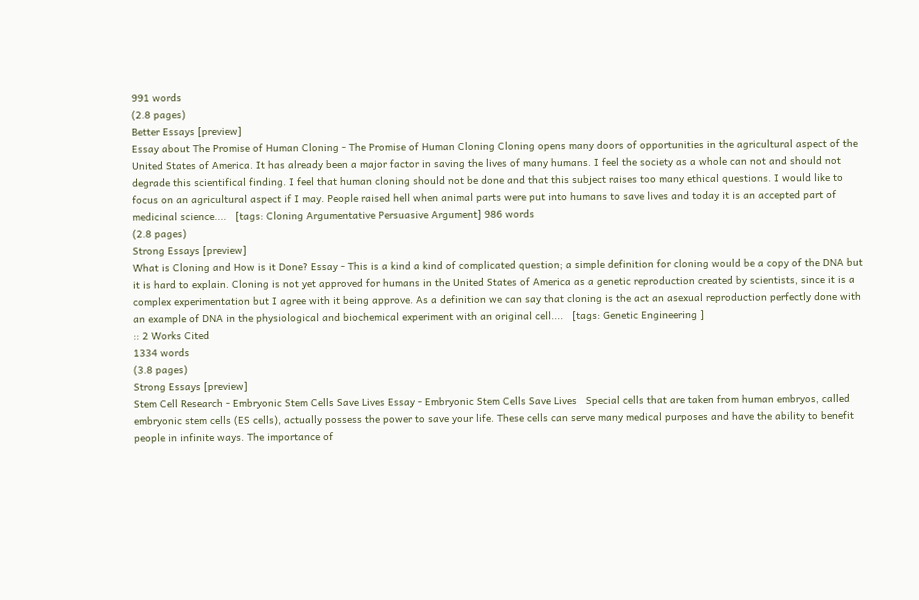991 words
(2.8 pages)
Better Essays [preview]
Essay about The Promise of Human Cloning - The Promise of Human Cloning Cloning opens many doors of opportunities in the agricultural aspect of the United States of America. It has already been a major factor in saving the lives of many humans. I feel the society as a whole can not and should not degrade this scientifical finding. I feel that human cloning should not be done and that this subject raises too many ethical questions. I would like to focus on an agricultural aspect if I may. People raised hell when animal parts were put into humans to save lives and today it is an accepted part of medicinal science....   [tags: Cloning Argumentative Persuasive Argument] 986 words
(2.8 pages)
Strong Essays [preview]
What is Cloning and How is it Done? Essay - This is a kind a kind of complicated question; a simple definition for cloning would be a copy of the DNA but it is hard to explain. Cloning is not yet approved for humans in the United States of America as a genetic reproduction created by scientists, since it is a complex experimentation but I agree with it being approve. As a definition we can say that cloning is the act an asexual reproduction perfectly done with an example of DNA in the physiological and biochemical experiment with an original cell....   [tags: Genetic Engineering ]
:: 2 Works Cited
1334 words
(3.8 pages)
Strong Essays [preview]
Stem Cell Research - Embryonic Stem Cells Save Lives Essay - Embryonic Stem Cells Save Lives   Special cells that are taken from human embryos, called embryonic stem cells (ES cells), actually possess the power to save your life. These cells can serve many medical purposes and have the ability to benefit people in infinite ways. The importance of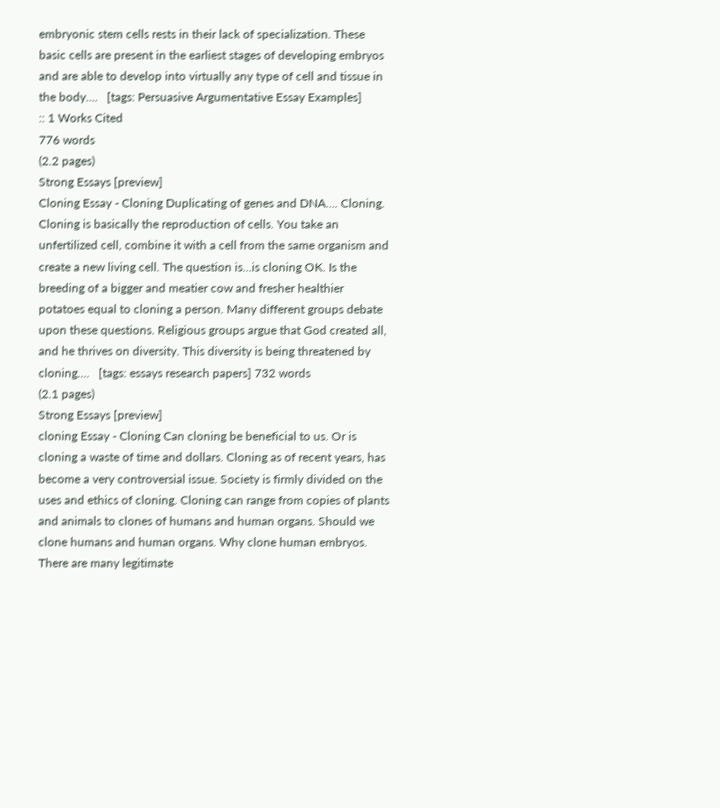embryonic stem cells rests in their lack of specialization. These basic cells are present in the earliest stages of developing embryos and are able to develop into virtually any type of cell and tissue in the body....   [tags: Persuasive Argumentative Essay Examples]
:: 1 Works Cited
776 words
(2.2 pages)
Strong Essays [preview]
Cloning Essay - Cloning Duplicating of genes and DNA…. Cloning. Cloning is basically the reproduction of cells. You take an unfertilized cell, combine it with a cell from the same organism and create a new living cell. The question is…is cloning OK. Is the breeding of a bigger and meatier cow and fresher healthier potatoes equal to cloning a person. Many different groups debate upon these questions. Religious groups argue that God created all, and he thrives on diversity. This diversity is being threatened by cloning....   [tags: essays research papers] 732 words
(2.1 pages)
Strong Essays [preview]
cloning Essay - Cloning Can cloning be beneficial to us. Or is cloning a waste of time and dollars. Cloning as of recent years, has become a very controversial issue. Society is firmly divided on the uses and ethics of cloning. Cloning can range from copies of plants and animals to clones of humans and human organs. Should we clone humans and human organs. Why clone human embryos. There are many legitimate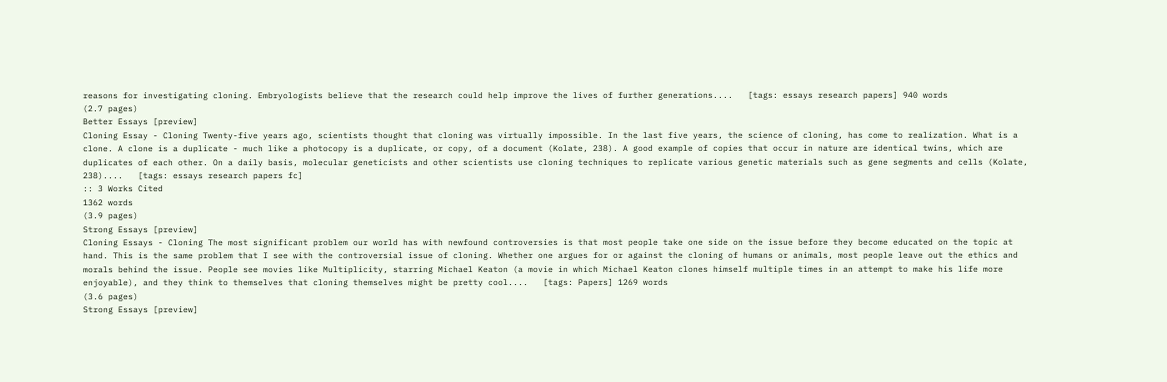reasons for investigating cloning. Embryologists believe that the research could help improve the lives of further generations....   [tags: essays research papers] 940 words
(2.7 pages)
Better Essays [preview]
Cloning Essay - Cloning Twenty-five years ago, scientists thought that cloning was virtually impossible. In the last five years, the science of cloning, has come to realization. What is a clone. A clone is a duplicate - much like a photocopy is a duplicate, or copy, of a document (Kolate, 238). A good example of copies that occur in nature are identical twins, which are duplicates of each other. On a daily basis, molecular geneticists and other scientists use cloning techniques to replicate various genetic materials such as gene segments and cells (Kolate, 238)....   [tags: essays research papers fc]
:: 3 Works Cited
1362 words
(3.9 pages)
Strong Essays [preview]
Cloning Essays - Cloning The most significant problem our world has with newfound controversies is that most people take one side on the issue before they become educated on the topic at hand. This is the same problem that I see with the controversial issue of cloning. Whether one argues for or against the cloning of humans or animals, most people leave out the ethics and morals behind the issue. People see movies like Multiplicity, starring Michael Keaton (a movie in which Michael Keaton clones himself multiple times in an attempt to make his life more enjoyable), and they think to themselves that cloning themselves might be pretty cool....   [tags: Papers] 1269 words
(3.6 pages)
Strong Essays [preview]